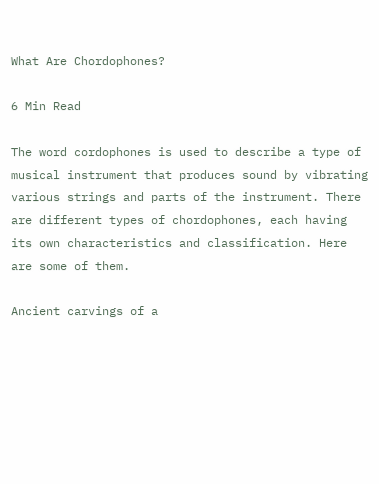What Are Chordophones?

6 Min Read

The word cordophones is used to describe a type of musical instrument that produces sound by vibrating various strings and parts of the instrument. There are different types of chordophones, each having its own characteristics and classification. Here are some of them.

Ancient carvings of a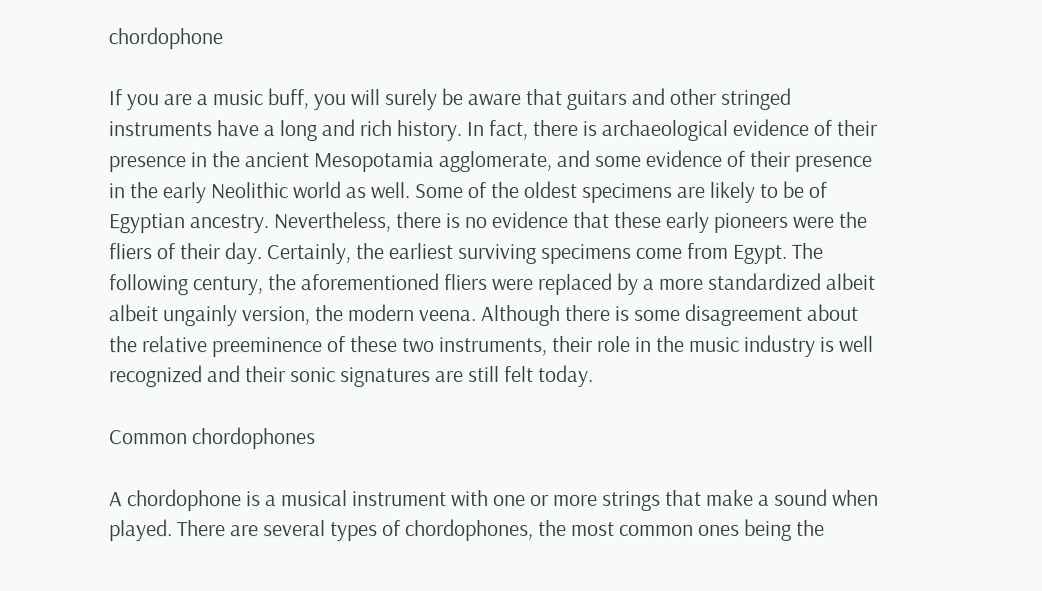chordophone

If you are a music buff, you will surely be aware that guitars and other stringed instruments have a long and rich history. In fact, there is archaeological evidence of their presence in the ancient Mesopotamia agglomerate, and some evidence of their presence in the early Neolithic world as well. Some of the oldest specimens are likely to be of Egyptian ancestry. Nevertheless, there is no evidence that these early pioneers were the fliers of their day. Certainly, the earliest surviving specimens come from Egypt. The following century, the aforementioned fliers were replaced by a more standardized albeit albeit ungainly version, the modern veena. Although there is some disagreement about the relative preeminence of these two instruments, their role in the music industry is well recognized and their sonic signatures are still felt today.

Common chordophones

A chordophone is a musical instrument with one or more strings that make a sound when played. There are several types of chordophones, the most common ones being the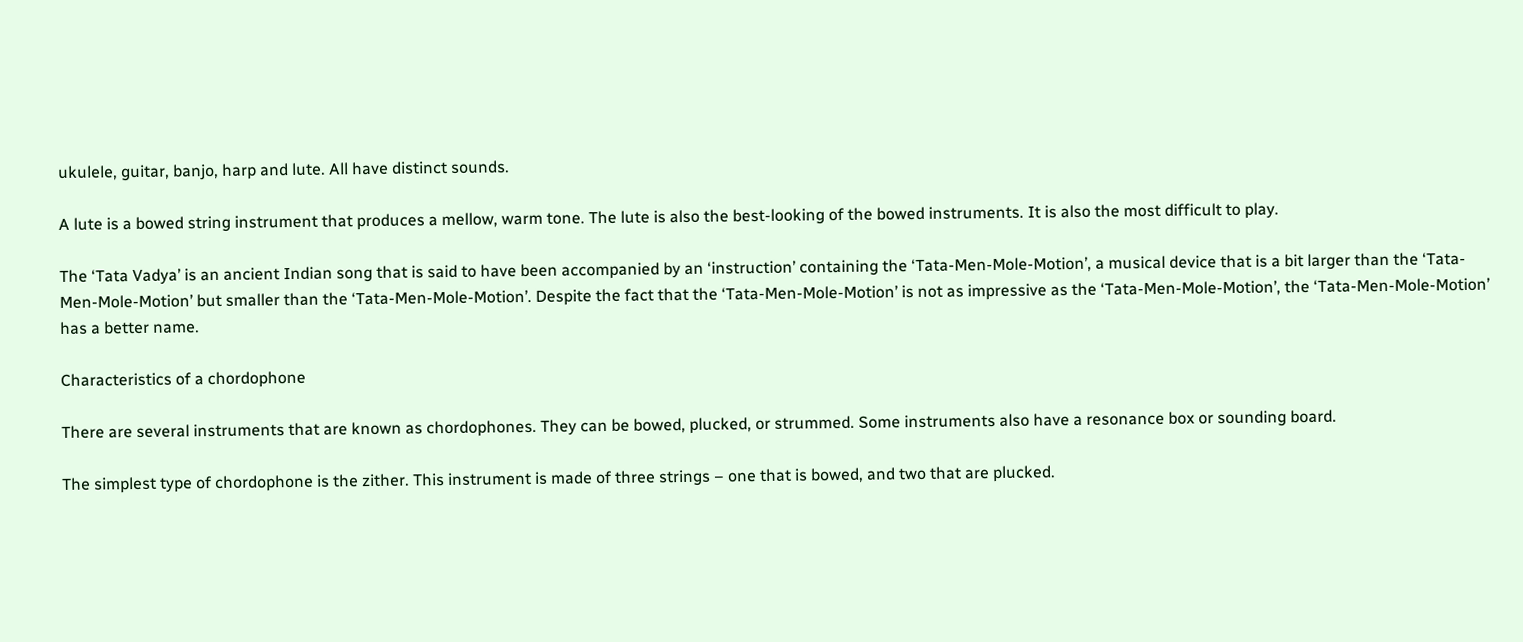ukulele, guitar, banjo, harp and lute. All have distinct sounds.

A lute is a bowed string instrument that produces a mellow, warm tone. The lute is also the best-looking of the bowed instruments. It is also the most difficult to play.

The ‘Tata Vadya’ is an ancient Indian song that is said to have been accompanied by an ‘instruction’ containing the ‘Tata-Men-Mole-Motion’, a musical device that is a bit larger than the ‘Tata-Men-Mole-Motion’ but smaller than the ‘Tata-Men-Mole-Motion’. Despite the fact that the ‘Tata-Men-Mole-Motion’ is not as impressive as the ‘Tata-Men-Mole-Motion’, the ‘Tata-Men-Mole-Motion’ has a better name.

Characteristics of a chordophone

There are several instruments that are known as chordophones. They can be bowed, plucked, or strummed. Some instruments also have a resonance box or sounding board.

The simplest type of chordophone is the zither. This instrument is made of three strings – one that is bowed, and two that are plucked.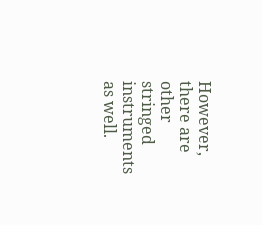However, there are other stringed instruments as well.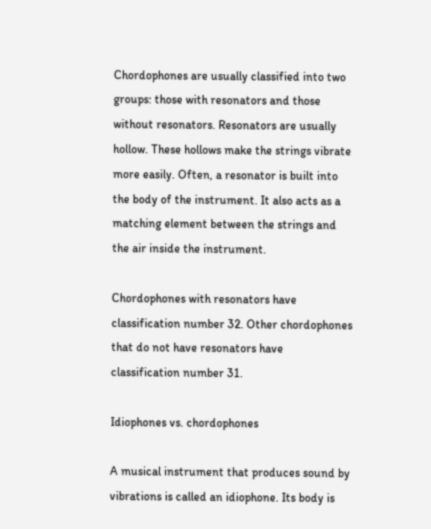Chordophones are usually classified into two groups: those with resonators and those without resonators. Resonators are usually hollow. These hollows make the strings vibrate more easily. Often, a resonator is built into the body of the instrument. It also acts as a matching element between the strings and the air inside the instrument.

Chordophones with resonators have classification number 32. Other chordophones that do not have resonators have classification number 31.

Idiophones vs. chordophones

A musical instrument that produces sound by vibrations is called an idiophone. Its body is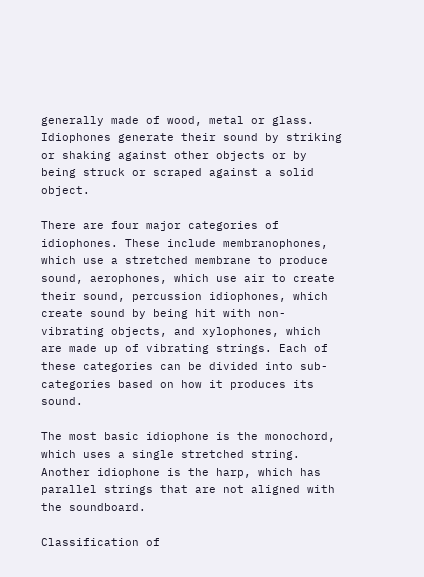generally made of wood, metal or glass. Idiophones generate their sound by striking or shaking against other objects or by being struck or scraped against a solid object.

There are four major categories of idiophones. These include membranophones, which use a stretched membrane to produce sound, aerophones, which use air to create their sound, percussion idiophones, which create sound by being hit with non-vibrating objects, and xylophones, which are made up of vibrating strings. Each of these categories can be divided into sub-categories based on how it produces its sound.

The most basic idiophone is the monochord, which uses a single stretched string. Another idiophone is the harp, which has parallel strings that are not aligned with the soundboard.

Classification of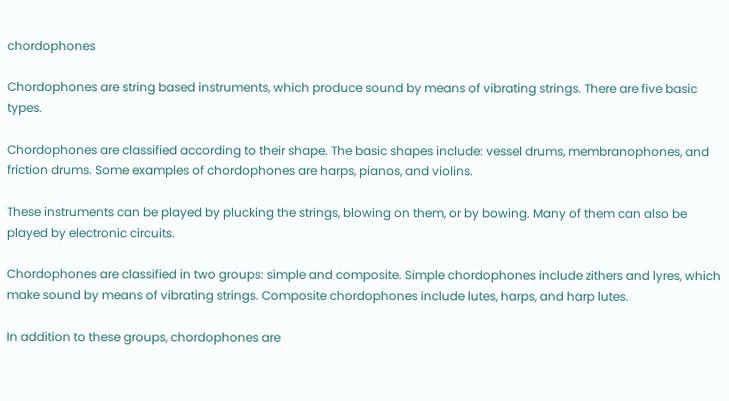chordophones

Chordophones are string based instruments, which produce sound by means of vibrating strings. There are five basic types.

Chordophones are classified according to their shape. The basic shapes include: vessel drums, membranophones, and friction drums. Some examples of chordophones are harps, pianos, and violins.

These instruments can be played by plucking the strings, blowing on them, or by bowing. Many of them can also be played by electronic circuits.

Chordophones are classified in two groups: simple and composite. Simple chordophones include zithers and lyres, which make sound by means of vibrating strings. Composite chordophones include lutes, harps, and harp lutes.

In addition to these groups, chordophones are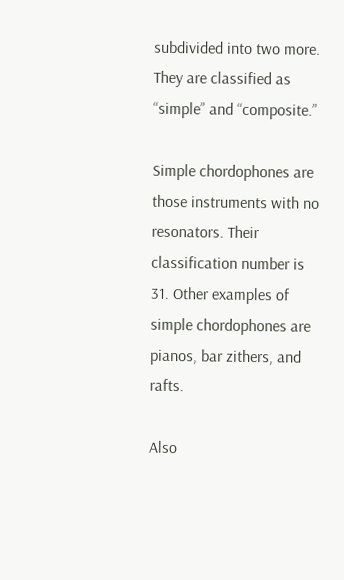subdivided into two more. They are classified as “simple” and “composite.”

Simple chordophones are those instruments with no resonators. Their classification number is 31. Other examples of simple chordophones are pianos, bar zithers, and rafts.

Also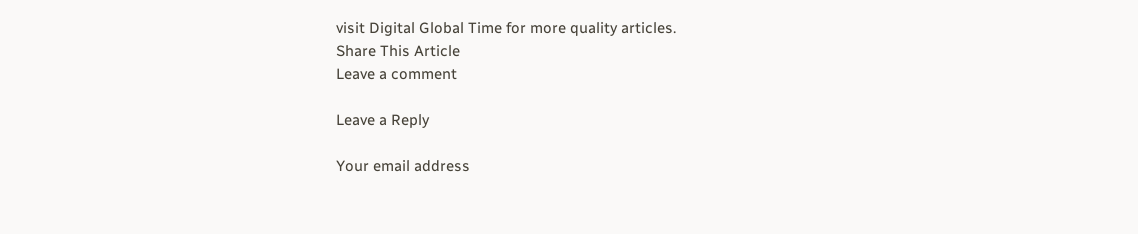visit Digital Global Time for more quality articles.
Share This Article
Leave a comment

Leave a Reply

Your email address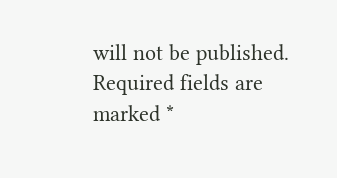will not be published. Required fields are marked *